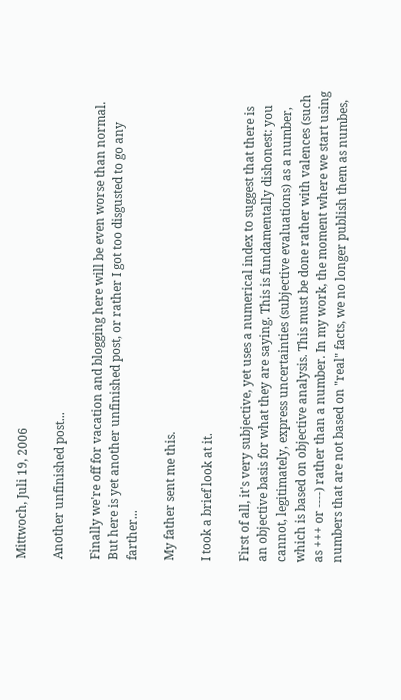Mittwoch, Juli 19, 2006

Another unfinished post...

Finally we're off for vacation and blogging here will be even worse than normal. But here is yet another unfinished post, or rather I got too disgusted to go any farther...

My father sent me this.

I took a brief look at it.

First of all, it's very subjective, yet uses a numerical index to suggest that there is an objective basis for what they are saying. This is fundamentally dishonest: you cannot, legitimately, express uncertainties (subjective evaluations) as a number, which is based on objective analysis. This must be done rather with valences (such as +++ or ----) rather than a number. In my work, the moment where we start using numbers that are not based on "real" facts, we no longer publish them as numbes,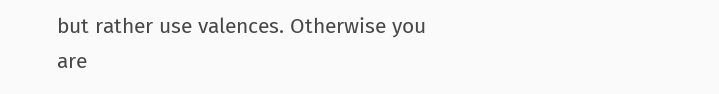but rather use valences. Otherwise you are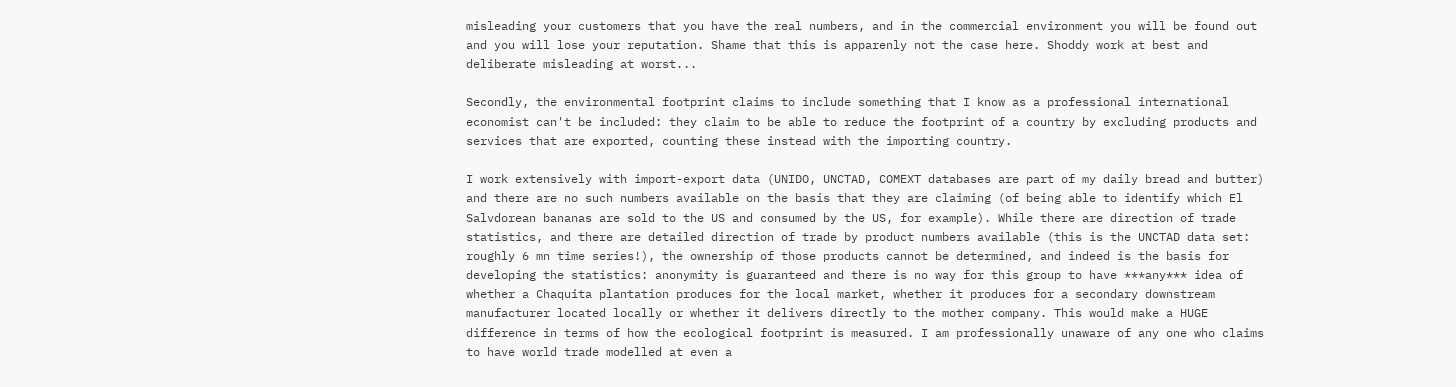misleading your customers that you have the real numbers, and in the commercial environment you will be found out and you will lose your reputation. Shame that this is apparenly not the case here. Shoddy work at best and deliberate misleading at worst...

Secondly, the environmental footprint claims to include something that I know as a professional international economist can't be included: they claim to be able to reduce the footprint of a country by excluding products and services that are exported, counting these instead with the importing country.

I work extensively with import-export data (UNIDO, UNCTAD, COMEXT databases are part of my daily bread and butter) and there are no such numbers available on the basis that they are claiming (of being able to identify which El Salvdorean bananas are sold to the US and consumed by the US, for example). While there are direction of trade statistics, and there are detailed direction of trade by product numbers available (this is the UNCTAD data set: roughly 6 mn time series!), the ownership of those products cannot be determined, and indeed is the basis for developing the statistics: anonymity is guaranteed and there is no way for this group to have ***any*** idea of whether a Chaquita plantation produces for the local market, whether it produces for a secondary downstream manufacturer located locally or whether it delivers directly to the mother company. This would make a HUGE difference in terms of how the ecological footprint is measured. I am professionally unaware of any one who claims to have world trade modelled at even a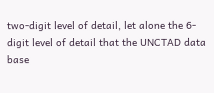two-digit level of detail, let alone the 6-digit level of detail that the UNCTAD data base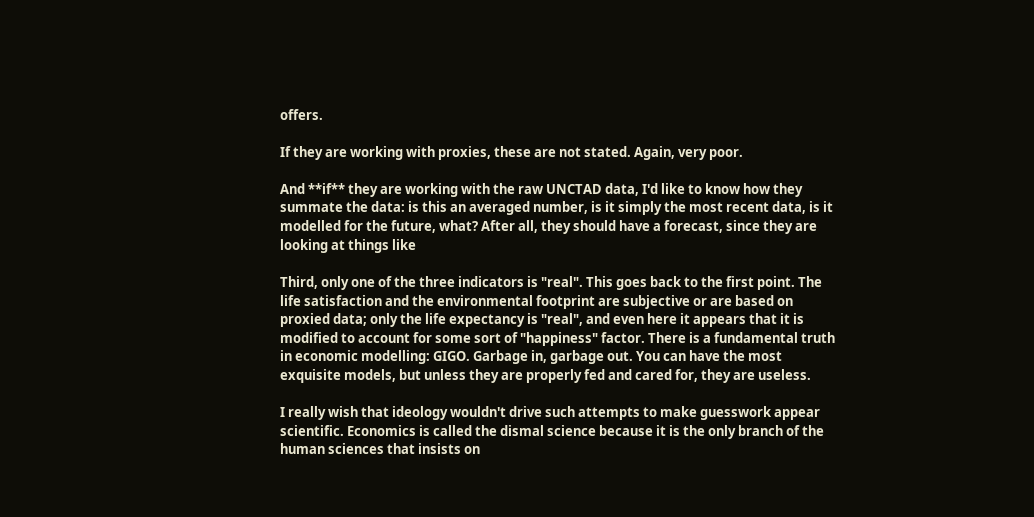offers.

If they are working with proxies, these are not stated. Again, very poor.

And **if** they are working with the raw UNCTAD data, I'd like to know how they summate the data: is this an averaged number, is it simply the most recent data, is it modelled for the future, what? After all, they should have a forecast, since they are looking at things like

Third, only one of the three indicators is "real". This goes back to the first point. The life satisfaction and the environmental footprint are subjective or are based on proxied data; only the life expectancy is "real", and even here it appears that it is modified to account for some sort of "happiness" factor. There is a fundamental truth in economic modelling: GIGO. Garbage in, garbage out. You can have the most exquisite models, but unless they are properly fed and cared for, they are useless.

I really wish that ideology wouldn't drive such attempts to make guesswork appear scientific. Economics is called the dismal science because it is the only branch of the human sciences that insists on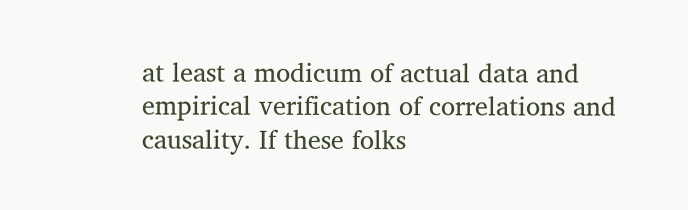at least a modicum of actual data and empirical verification of correlations and causality. If these folks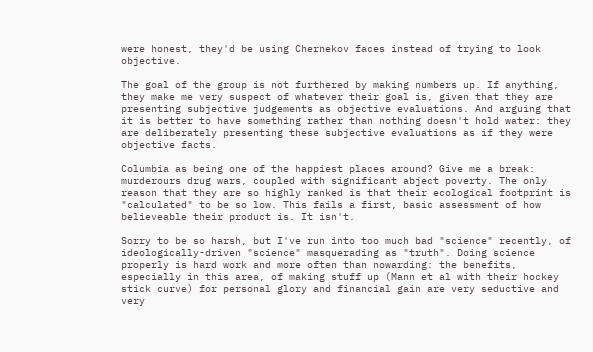were honest, they'd be using Chernekov faces instead of trying to look objective.

The goal of the group is not furthered by making numbers up. If anything, they make me very suspect of whatever their goal is, given that they are presenting subjective judgements as objective evaluations. And arguing that it is better to have something rather than nothing doesn't hold water: they are deliberately presenting these subjective evaluations as if they were objective facts.

Columbia as being one of the happiest places around? Give me a break: murderours drug wars, coupled with significant abject poverty. The only reason that they are so highly ranked is that their ecological footprint is "calculated" to be so low. This fails a first, basic assessment of how believeable their product is. It isn't.

Sorry to be so harsh, but I've run into too much bad "science" recently, of ideologically-driven "science" masquerading as "truth". Doing science properly is hard work and more often than nowarding: the benefits, especially in this area, of making stuff up (Mann et al with their hockey stick curve) for personal glory and financial gain are very seductive and very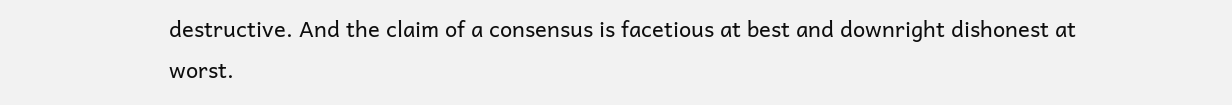destructive. And the claim of a consensus is facetious at best and downright dishonest at worst.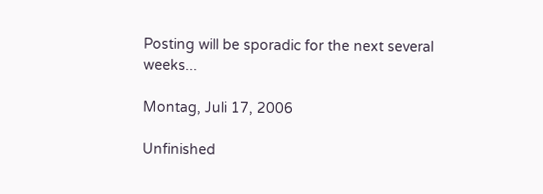Posting will be sporadic for the next several weeks...

Montag, Juli 17, 2006

Unfinished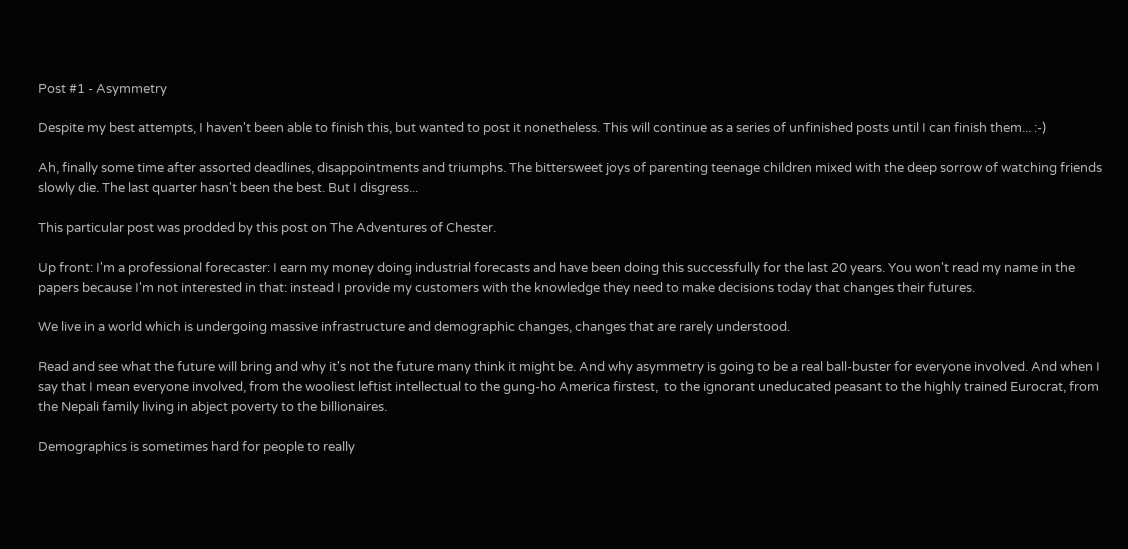Post #1 - Asymmetry

Despite my best attempts, I haven't been able to finish this, but wanted to post it nonetheless. This will continue as a series of unfinished posts until I can finish them... :-)

Ah, finally some time after assorted deadlines, disappointments and triumphs. The bittersweet joys of parenting teenage children mixed with the deep sorrow of watching friends slowly die. The last quarter hasn't been the best. But I disgress...

This particular post was prodded by this post on The Adventures of Chester.

Up front: I'm a professional forecaster: I earn my money doing industrial forecasts and have been doing this successfully for the last 20 years. You won't read my name in the papers because I'm not interested in that: instead I provide my customers with the knowledge they need to make decisions today that changes their futures.

We live in a world which is undergoing massive infrastructure and demographic changes, changes that are rarely understood.

Read and see what the future will bring and why it's not the future many think it might be. And why asymmetry is going to be a real ball-buster for everyone involved. And when I say that I mean everyone involved, from the wooliest leftist intellectual to the gung-ho America firstest,  to the ignorant uneducated peasant to the highly trained Eurocrat, from the Nepali family living in abject poverty to the billionaires.

Demographics is sometimes hard for people to really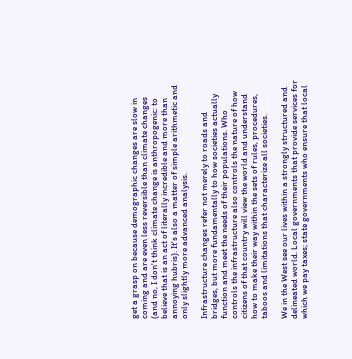get a grasp on because demographic changes are slow in coming and are even less reversible than climate changes (and no, I don't think climate change is anthropogenic: to believe that is an act of literally incredible and more than annoying hubris). It's also a matter of simple arithmetic and only slightly more advanced analysis.

Infrastructure changes refer not merely to roads and bridges, but more fundamentally to how societies actually function and meet the needs of their populations. Who controls the infrastructure also controls the nature of how citizens of that country will view the world and understand how to make their way within the sets of rules, procedures, taboos and limitations that characterize all societies.

We in the West see our lives within a strongly structured and delineated world. Local governments that provide services for which we pay taxes; state governments who ensure that local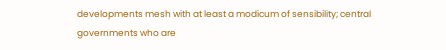developments mesh with at least a modicum of sensibility; central governments who are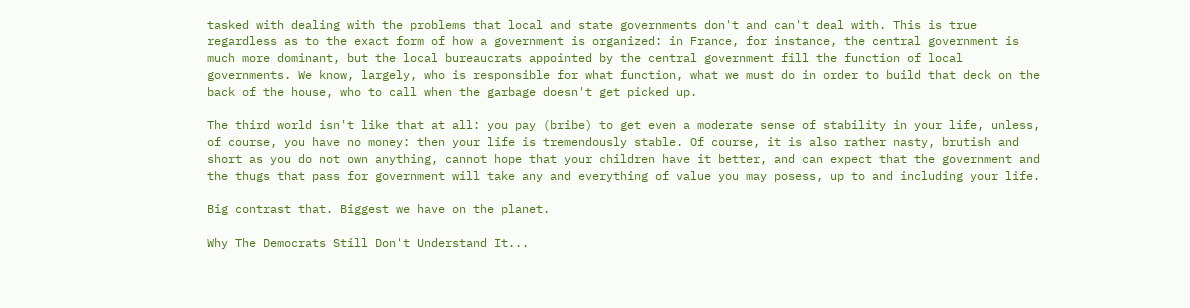tasked with dealing with the problems that local and state governments don't and can't deal with. This is true regardless as to the exact form of how a government is organized: in France, for instance, the central government is much more dominant, but the local bureaucrats appointed by the central government fill the function of local governments. We know, largely, who is responsible for what function, what we must do in order to build that deck on the back of the house, who to call when the garbage doesn't get picked up.

The third world isn't like that at all: you pay (bribe) to get even a moderate sense of stability in your life, unless, of course, you have no money: then your life is tremendously stable. Of course, it is also rather nasty, brutish and short as you do not own anything, cannot hope that your children have it better, and can expect that the government and the thugs that pass for government will take any and everything of value you may posess, up to and including your life.

Big contrast that. Biggest we have on the planet.

Why The Democrats Still Don't Understand It...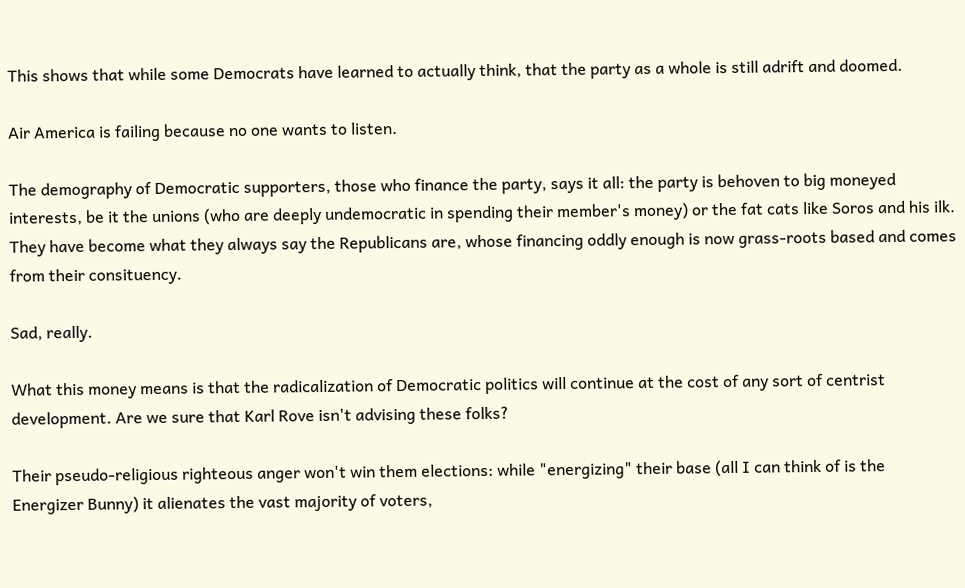This shows that while some Democrats have learned to actually think, that the party as a whole is still adrift and doomed.

Air America is failing because no one wants to listen.

The demography of Democratic supporters, those who finance the party, says it all: the party is behoven to big moneyed interests, be it the unions (who are deeply undemocratic in spending their member's money) or the fat cats like Soros and his ilk. They have become what they always say the Republicans are, whose financing oddly enough is now grass-roots based and comes from their consituency.

Sad, really.

What this money means is that the radicalization of Democratic politics will continue at the cost of any sort of centrist development. Are we sure that Karl Rove isn't advising these folks?

Their pseudo-religious righteous anger won't win them elections: while "energizing" their base (all I can think of is the Energizer Bunny) it alienates the vast majority of voters,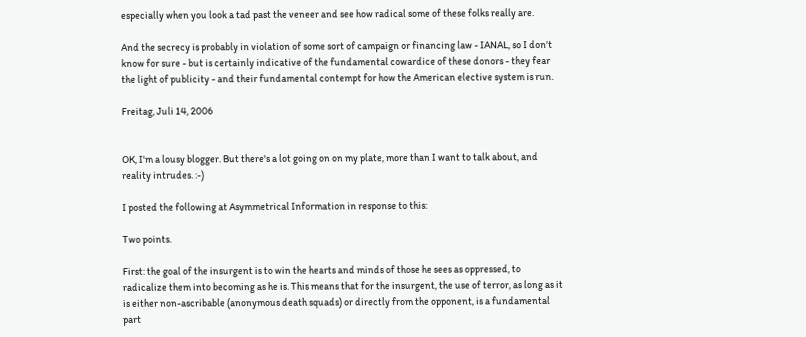especially when you look a tad past the veneer and see how radical some of these folks really are.

And the secrecy is probably in violation of some sort of campaign or financing law - IANAL, so I don't know for sure - but is certainly indicative of the fundamental cowardice of these donors - they fear the light of publicity - and their fundamental contempt for how the American elective system is run.

Freitag, Juli 14, 2006


OK, I'm a lousy blogger. But there's a lot going on on my plate, more than I want to talk about, and reality intrudes. :-)

I posted the following at Asymmetrical Information in response to this:

Two points.

First: the goal of the insurgent is to win the hearts and minds of those he sees as oppressed, to radicalize them into becoming as he is. This means that for the insurgent, the use of terror, as long as it is either non-ascribable (anonymous death squads) or directly from the opponent, is a fundamental part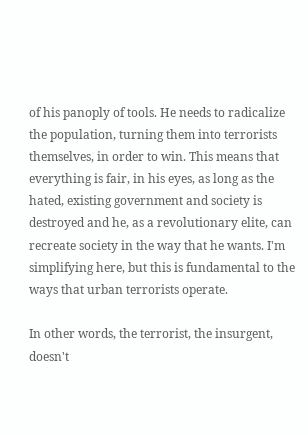of his panoply of tools. He needs to radicalize the population, turning them into terrorists themselves, in order to win. This means that everything is fair, in his eyes, as long as the hated, existing government and society is destroyed and he, as a revolutionary elite, can recreate society in the way that he wants. I'm simplifying here, but this is fundamental to the ways that urban terrorists operate.

In other words, the terrorist, the insurgent, doesn't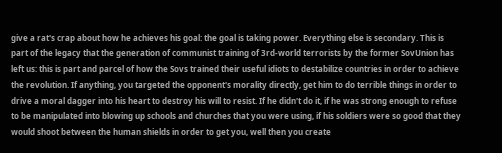give a rat's crap about how he achieves his goal: the goal is taking power. Everything else is secondary. This is part of the legacy that the generation of communist training of 3rd-world terrorists by the former SovUnion has left us: this is part and parcel of how the Sovs trained their useful idiots to destabilize countries in order to achieve the revolution. If anything, you targeted the opponent's morality directly, get him to do terrible things in order to drive a moral dagger into his heart to destroy his will to resist. If he didn't do it, if he was strong enough to refuse to be manipulated into blowing up schools and churches that you were using, if his soldiers were so good that they would shoot between the human shields in order to get you, well then you create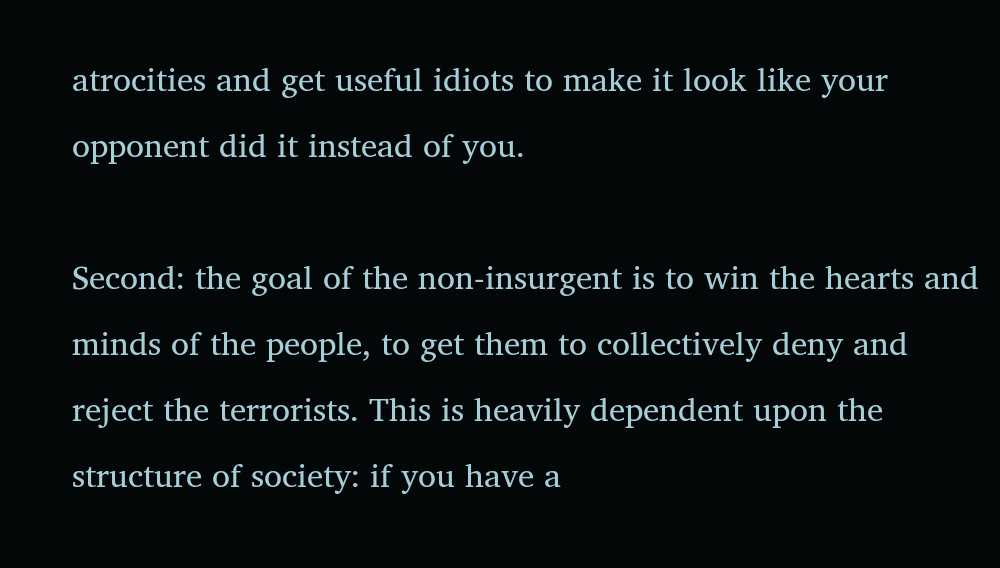atrocities and get useful idiots to make it look like your opponent did it instead of you.

Second: the goal of the non-insurgent is to win the hearts and minds of the people, to get them to collectively deny and reject the terrorists. This is heavily dependent upon the structure of society: if you have a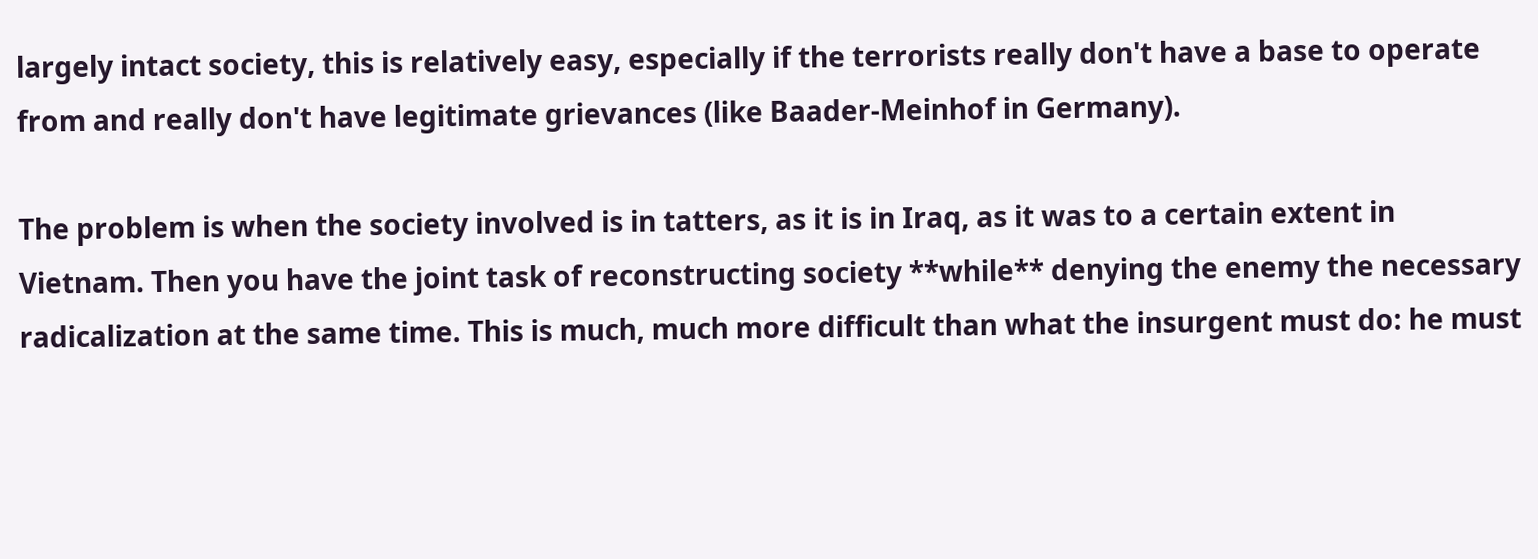largely intact society, this is relatively easy, especially if the terrorists really don't have a base to operate from and really don't have legitimate grievances (like Baader-Meinhof in Germany).

The problem is when the society involved is in tatters, as it is in Iraq, as it was to a certain extent in Vietnam. Then you have the joint task of reconstructing society **while** denying the enemy the necessary radicalization at the same time. This is much, much more difficult than what the insurgent must do: he must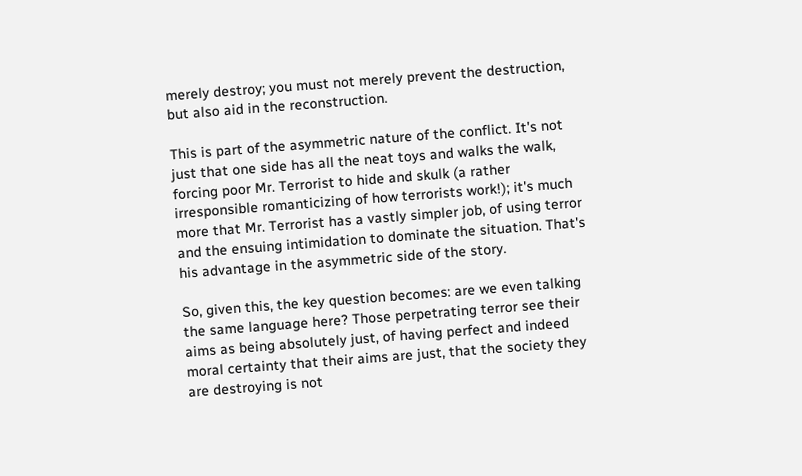merely destroy; you must not merely prevent the destruction, but also aid in the reconstruction.

This is part of the asymmetric nature of the conflict. It's not just that one side has all the neat toys and walks the walk, forcing poor Mr. Terrorist to hide and skulk (a rather irresponsible romanticizing of how terrorists work!); it's much more that Mr. Terrorist has a vastly simpler job, of using terror and the ensuing intimidation to dominate the situation. That's his advantage in the asymmetric side of the story.

So, given this, the key question becomes: are we even talking the same language here? Those perpetrating terror see their aims as being absolutely just, of having perfect and indeed moral certainty that their aims are just, that the society they are destroying is not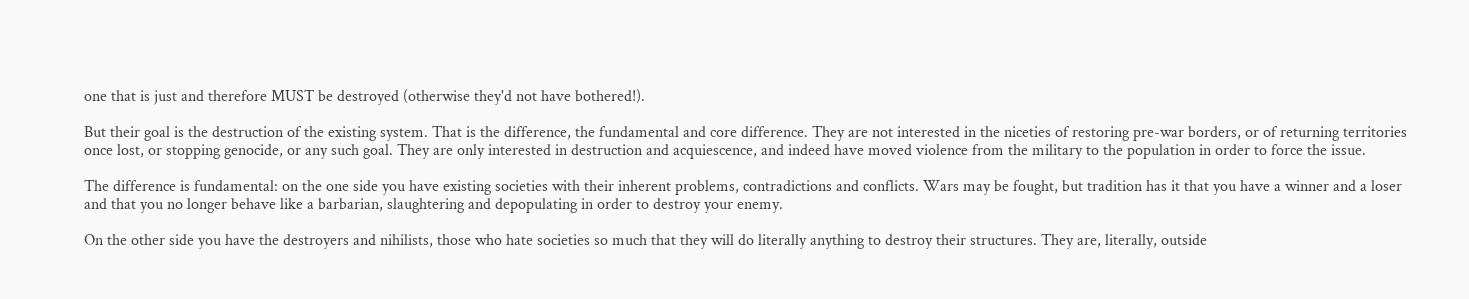one that is just and therefore MUST be destroyed (otherwise they'd not have bothered!).

But their goal is the destruction of the existing system. That is the difference, the fundamental and core difference. They are not interested in the niceties of restoring pre-war borders, or of returning territories once lost, or stopping genocide, or any such goal. They are only interested in destruction and acquiescence, and indeed have moved violence from the military to the population in order to force the issue.

The difference is fundamental: on the one side you have existing societies with their inherent problems, contradictions and conflicts. Wars may be fought, but tradition has it that you have a winner and a loser and that you no longer behave like a barbarian, slaughtering and depopulating in order to destroy your enemy.

On the other side you have the destroyers and nihilists, those who hate societies so much that they will do literally anything to destroy their structures. They are, literally, outside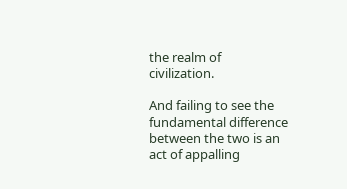the realm of civilization.

And failing to see the fundamental difference between the two is an act of appalling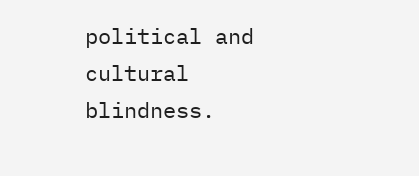political and cultural blindness.